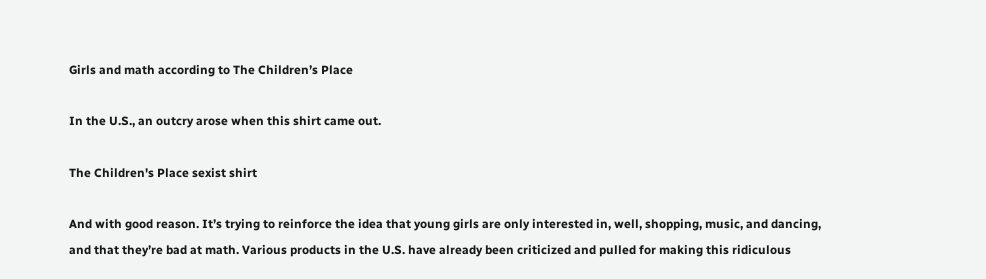Girls and math according to The Children’s Place

In the U.S., an outcry arose when this shirt came out.

The Children's Place sexist shirt

And with good reason. It’s trying to reinforce the idea that young girls are only interested in, well, shopping, music, and dancing, and that they’re bad at math. Various products in the U.S. have already been criticized and pulled for making this ridiculous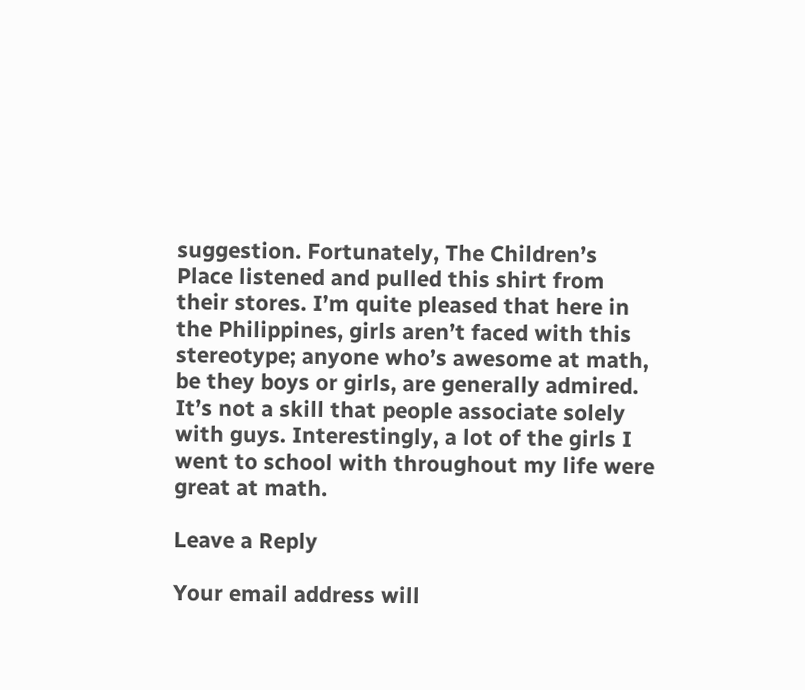suggestion. Fortunately, The Children’s Place listened and pulled this shirt from their stores. I’m quite pleased that here in the Philippines, girls aren’t faced with this stereotype; anyone who’s awesome at math, be they boys or girls, are generally admired. It’s not a skill that people associate solely with guys. Interestingly, a lot of the girls I went to school with throughout my life were great at math.

Leave a Reply

Your email address will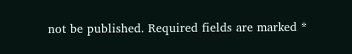not be published. Required fields are marked *